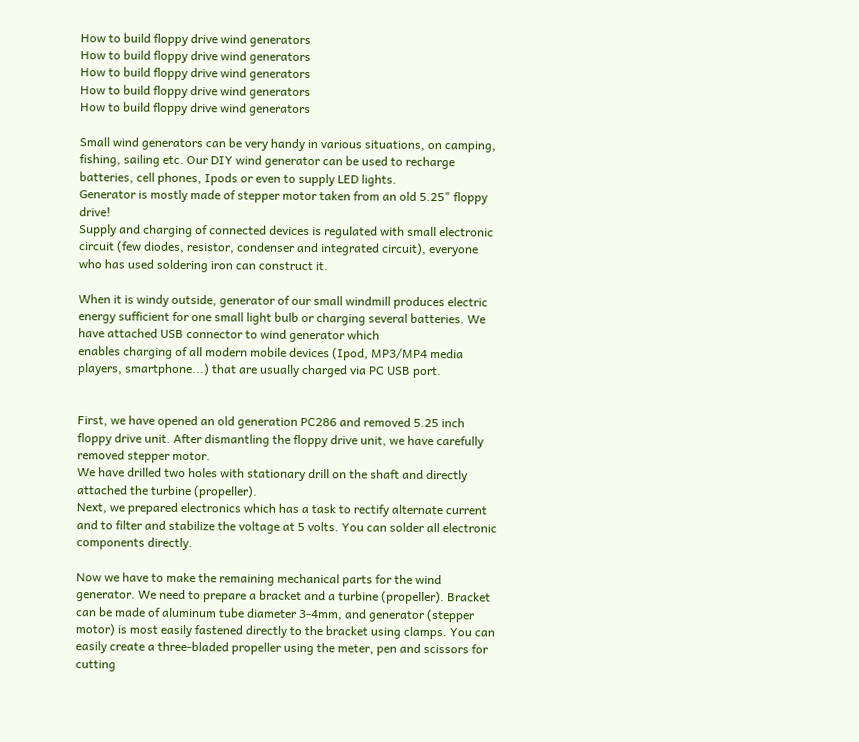How to build floppy drive wind generators
How to build floppy drive wind generators
How to build floppy drive wind generators
How to build floppy drive wind generators
How to build floppy drive wind generators

Small wind generators can be very handy in various situations, on camping, fishing, sailing etc. Our DIY wind generator can be used to recharge batteries, cell phones, Ipods or even to supply LED lights.
Generator is mostly made of stepper motor taken from an old 5.25" floppy drive!
Supply and charging of connected devices is regulated with small electronic circuit (few diodes, resistor, condenser and integrated circuit), everyone who has used soldering iron can construct it.

When it is windy outside, generator of our small windmill produces electric energy sufficient for one small light bulb or charging several batteries. We have attached USB connector to wind generator which
enables charging of all modern mobile devices (Ipod, MP3/MP4 media players, smartphone...) that are usually charged via PC USB port.


First, we have opened an old generation PC286 and removed 5.25 inch floppy drive unit. After dismantling the floppy drive unit, we have carefully removed stepper motor.
We have drilled two holes with stationary drill on the shaft and directly attached the turbine (propeller).
Next, we prepared electronics which has a task to rectify alternate current and to filter and stabilize the voltage at 5 volts. You can solder all electronic components directly.

Now we have to make the remaining mechanical parts for the wind generator. We need to prepare a bracket and a turbine (propeller). Bracket can be made of aluminum tube diameter 3-4mm, and generator (stepper motor) is most easily fastened directly to the bracket using clamps. You can easily create a three-bladed propeller using the meter, pen and scissors for cutting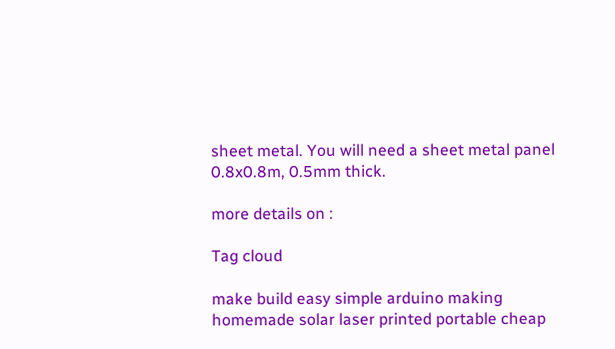sheet metal. You will need a sheet metal panel 0.8x0.8m, 0.5mm thick.

more details on :

Tag cloud

make build easy simple arduino making homemade solar laser printed portable cheap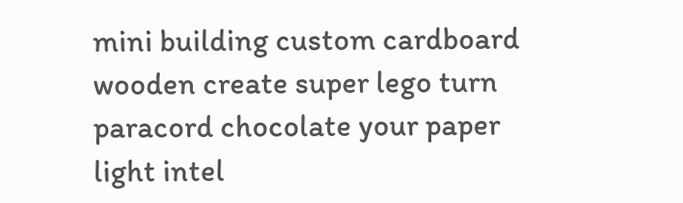mini building custom cardboard wooden create super lego turn paracord chocolate your paper light intel